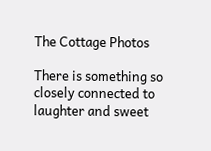The Cottage Photos

There is something so closely connected to laughter and sweet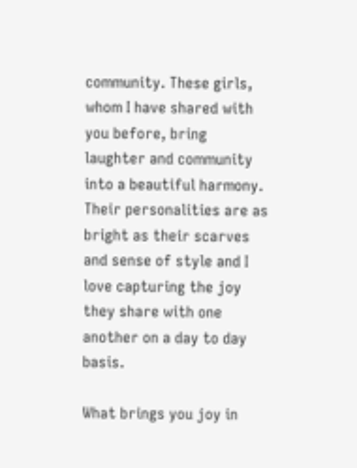community. These girls, whom I have shared with you before, bring laughter and community into a beautiful harmony. Their personalities are as bright as their scarves and sense of style and I love capturing the joy they share with one another on a day to day basis.

What brings you joy in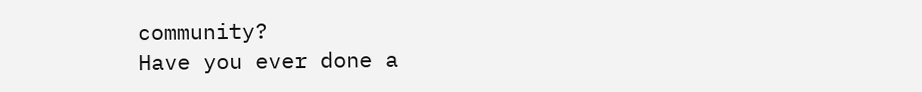community?
Have you ever done a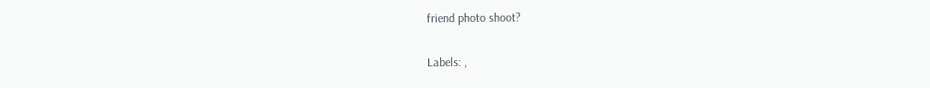friend photo shoot?

Labels: ,